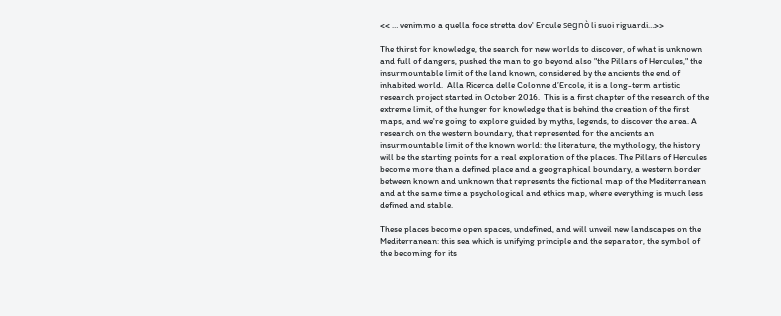<< … venimmo a quella foce stretta dov' Ercule segnò li suoi riguardi…>>

The thirst for knowledge, the search for new worlds to discover, of what is unknown and full of dangers, pushed the man to go beyond also "the Pillars of Hercules," the insurmountable limit of the land known, considered by the ancients the end of inhabited world.  Alla Ricerca delle Colonne d’Ercole, it is a long-term artistic research project started in October 2016.  This is a first chapter of the research of the extreme limit, of the hunger for knowledge that is behind the creation of the first maps, and we're going to explore guided by myths, legends, to discover the area. A research on the western boundary, that represented for the ancients an insurmountable limit of the known world: the literature, the mythology, the history will be the starting points for a real exploration of the places. The Pillars of Hercules become more than a defined place and a geographical boundary, a western border between known and unknown that represents the fictional map of the Mediterranean and at the same time a psychological and ethics map, where everything is much less defined and stable.

These places become open spaces, undefined, and will unveil new landscapes on the Mediterranean: this sea which is unifying principle and the separator, the symbol of the becoming for its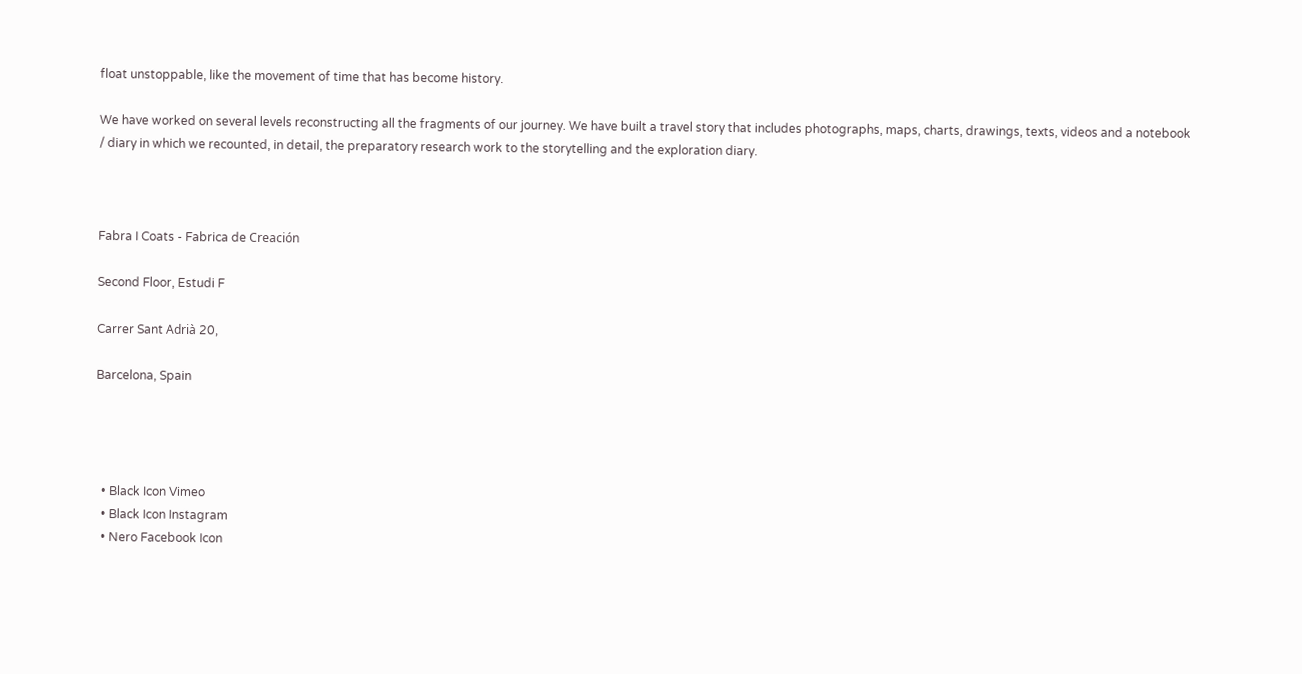float unstoppable, like the movement of time that has become history.

We have worked on several levels reconstructing all the fragments of our journey. We have built a travel story that includes photographs, maps, charts, drawings, texts, videos and a notebook / diary in which we recounted, in detail, the preparatory research work to the storytelling and the exploration diary.



Fabra I Coats - Fabrica de Creación

Second Floor, Estudi F

Carrer Sant Adrià 20,

Barcelona, Spain




  • Black Icon Vimeo
  • Black Icon Instagram
  • Nero Facebook Icon